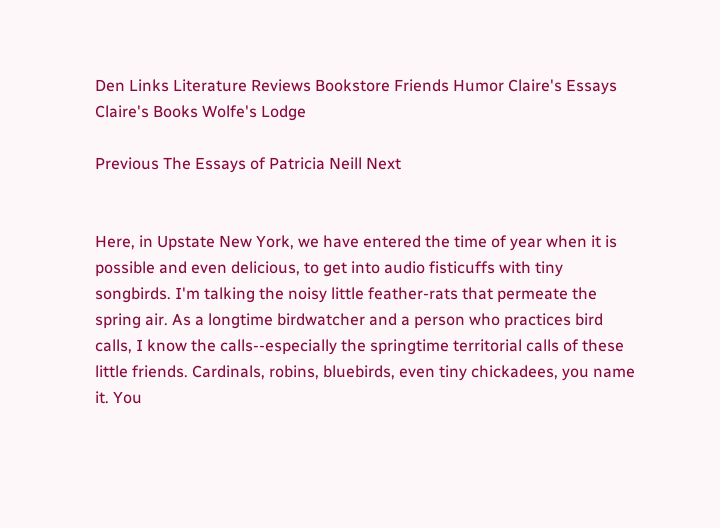Den Links Literature Reviews Bookstore Friends Humor Claire's Essays Claire's Books Wolfe's Lodge

Previous The Essays of Patricia Neill Next


Here, in Upstate New York, we have entered the time of year when it is possible and even delicious, to get into audio fisticuffs with tiny songbirds. I'm talking the noisy little feather-rats that permeate the spring air. As a longtime birdwatcher and a person who practices bird calls, I know the calls--especially the springtime territorial calls of these little friends. Cardinals, robins, bluebirds, even tiny chickadees, you name it. You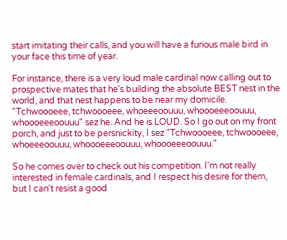start imitating their calls, and you will have a furious male bird in your face this time of year.

For instance, there is a very loud male cardinal now calling out to prospective mates that he's building the absolute BEST nest in the world, and that nest happens to be near my domicile. "Tchwoooeee, tchwoooeee, whoeeeoouuu, whoooeeeoouuu, whoooeeeoouuu" sez he. And he is LOUD. So I go out on my front porch, and just to be persnickity, I sez "Tchwoooeee, tchwoooeee, whoeeeoouuu, whoooeeeoouuu, whoooeeeoouuu."

So he comes over to check out his competition. I'm not really interested in female cardinals, and I respect his desire for them, but I can't resist a good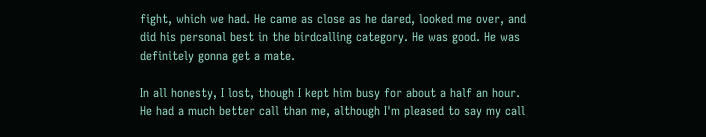fight, which we had. He came as close as he dared, looked me over, and did his personal best in the birdcalling category. He was good. He was definitely gonna get a mate.

In all honesty, I lost, though I kept him busy for about a half an hour. He had a much better call than me, although I'm pleased to say my call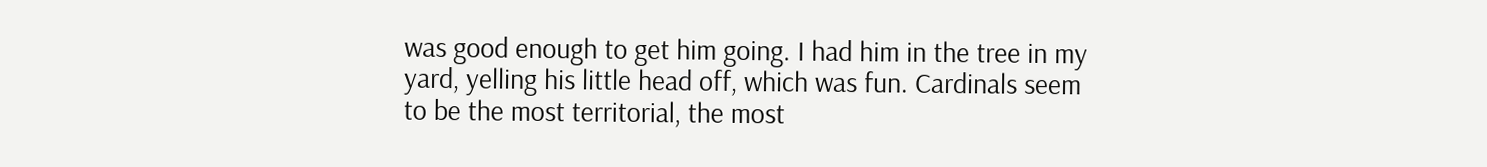was good enough to get him going. I had him in the tree in my yard, yelling his little head off, which was fun. Cardinals seem to be the most territorial, the most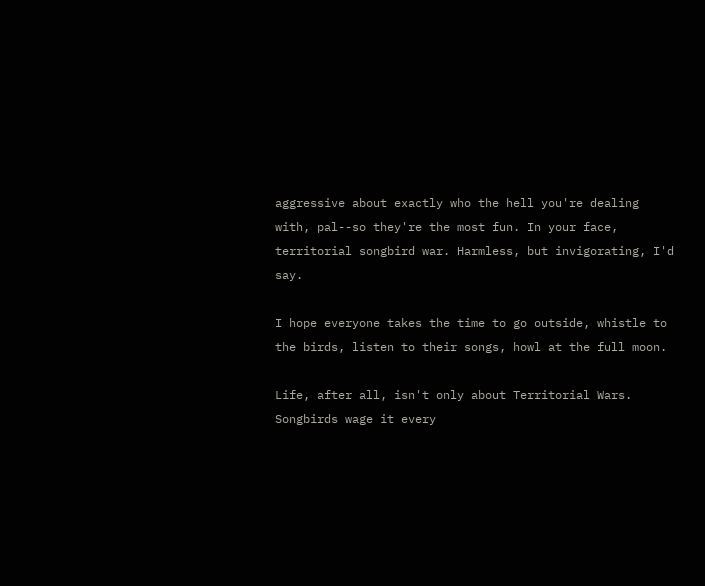aggressive about exactly who the hell you're dealing with, pal--so they're the most fun. In your face, territorial songbird war. Harmless, but invigorating, I'd say.

I hope everyone takes the time to go outside, whistle to the birds, listen to their songs, howl at the full moon.

Life, after all, isn't only about Territorial Wars. Songbirds wage it every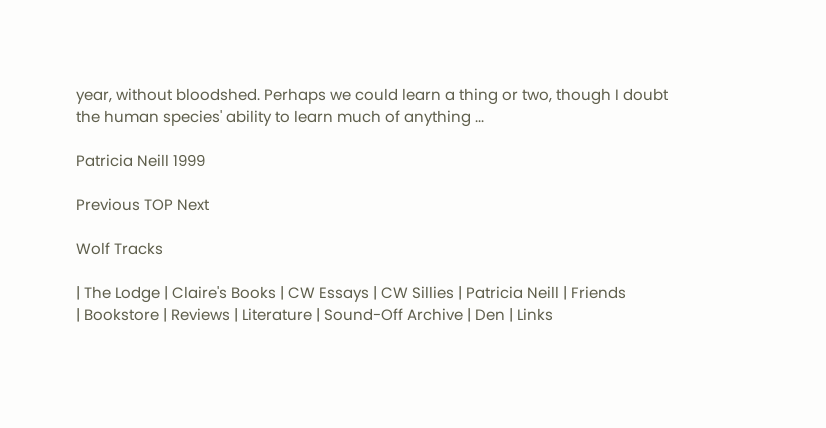year, without bloodshed. Perhaps we could learn a thing or two, though I doubt the human species' ability to learn much of anything ...

Patricia Neill 1999

Previous TOP Next

Wolf Tracks

| The Lodge | Claire's Books | CW Essays | CW Sillies | Patricia Neill | Friends
| Bookstore | Reviews | Literature | Sound-Off Archive | Den | Links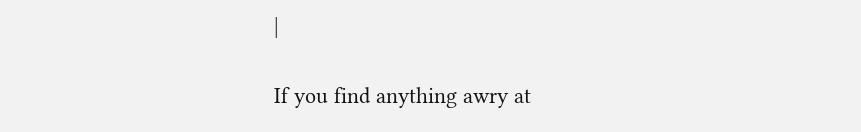|

If you find anything awry at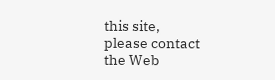this site,
please contact the Web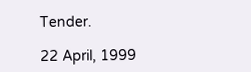Tender.

22 April, 1999